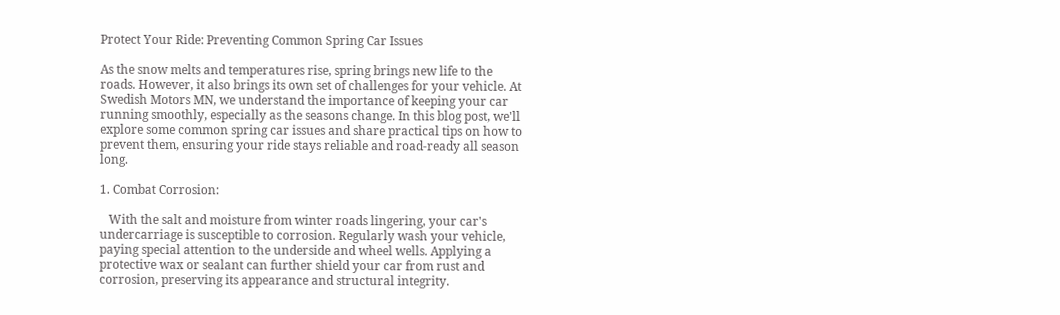Protect Your Ride: Preventing Common Spring Car Issues

As the snow melts and temperatures rise, spring brings new life to the roads. However, it also brings its own set of challenges for your vehicle. At Swedish Motors MN, we understand the importance of keeping your car running smoothly, especially as the seasons change. In this blog post, we'll explore some common spring car issues and share practical tips on how to prevent them, ensuring your ride stays reliable and road-ready all season long.

1. Combat Corrosion:

   With the salt and moisture from winter roads lingering, your car's undercarriage is susceptible to corrosion. Regularly wash your vehicle, paying special attention to the underside and wheel wells. Applying a protective wax or sealant can further shield your car from rust and corrosion, preserving its appearance and structural integrity.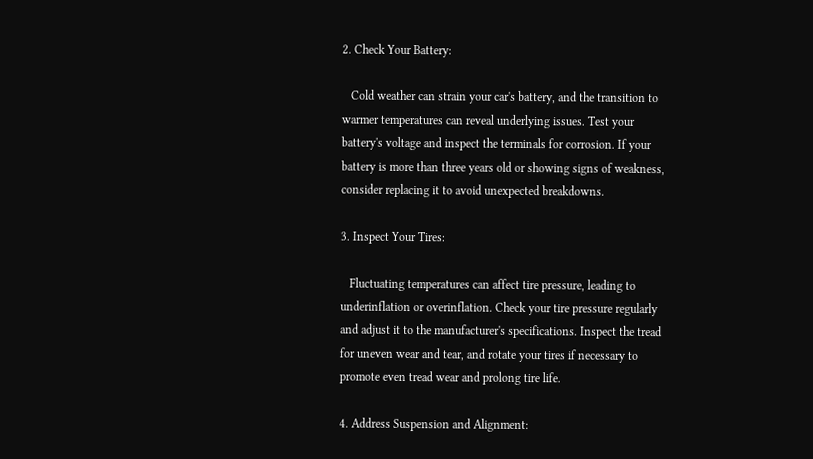2. Check Your Battery:

   Cold weather can strain your car's battery, and the transition to warmer temperatures can reveal underlying issues. Test your battery's voltage and inspect the terminals for corrosion. If your battery is more than three years old or showing signs of weakness, consider replacing it to avoid unexpected breakdowns.

3. Inspect Your Tires:

   Fluctuating temperatures can affect tire pressure, leading to underinflation or overinflation. Check your tire pressure regularly and adjust it to the manufacturer's specifications. Inspect the tread for uneven wear and tear, and rotate your tires if necessary to promote even tread wear and prolong tire life.

4. Address Suspension and Alignment: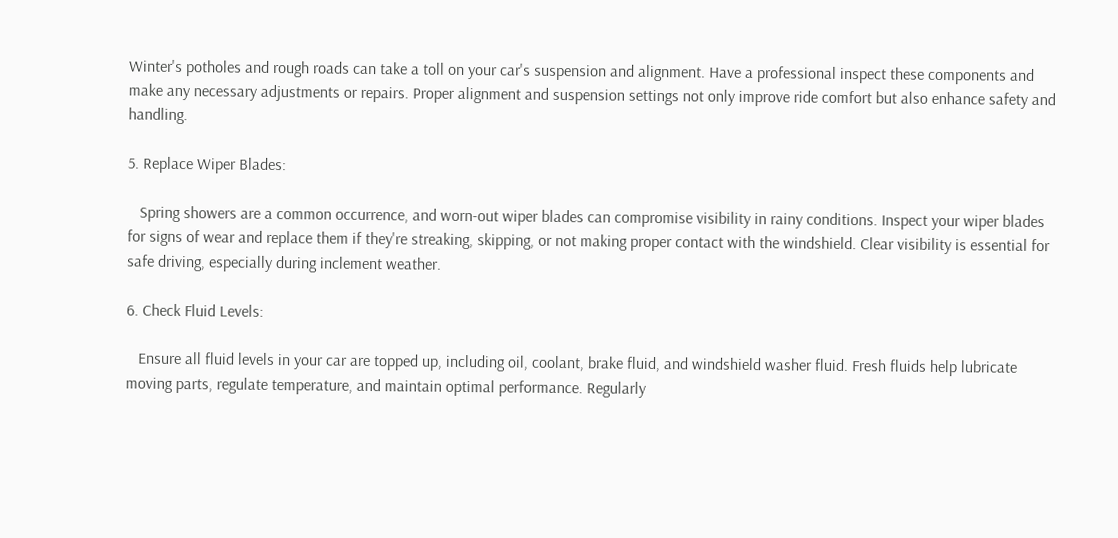Winter's potholes and rough roads can take a toll on your car's suspension and alignment. Have a professional inspect these components and make any necessary adjustments or repairs. Proper alignment and suspension settings not only improve ride comfort but also enhance safety and handling.

5. Replace Wiper Blades:

   Spring showers are a common occurrence, and worn-out wiper blades can compromise visibility in rainy conditions. Inspect your wiper blades for signs of wear and replace them if they're streaking, skipping, or not making proper contact with the windshield. Clear visibility is essential for safe driving, especially during inclement weather.

6. Check Fluid Levels:

   Ensure all fluid levels in your car are topped up, including oil, coolant, brake fluid, and windshield washer fluid. Fresh fluids help lubricate moving parts, regulate temperature, and maintain optimal performance. Regularly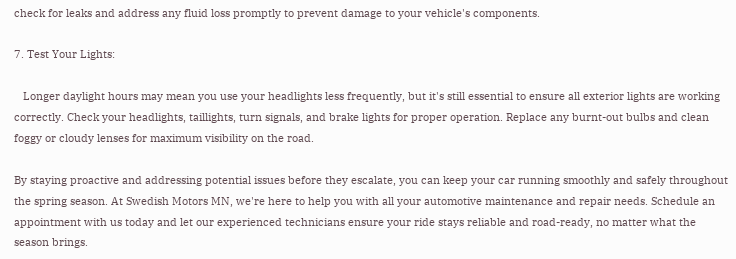check for leaks and address any fluid loss promptly to prevent damage to your vehicle's components.

7. Test Your Lights:

   Longer daylight hours may mean you use your headlights less frequently, but it's still essential to ensure all exterior lights are working correctly. Check your headlights, taillights, turn signals, and brake lights for proper operation. Replace any burnt-out bulbs and clean foggy or cloudy lenses for maximum visibility on the road.

By staying proactive and addressing potential issues before they escalate, you can keep your car running smoothly and safely throughout the spring season. At Swedish Motors MN, we're here to help you with all your automotive maintenance and repair needs. Schedule an appointment with us today and let our experienced technicians ensure your ride stays reliable and road-ready, no matter what the season brings.